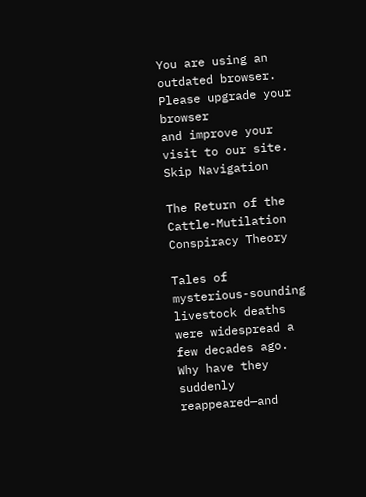You are using an outdated browser.
Please upgrade your browser
and improve your visit to our site.
Skip Navigation

The Return of the Cattle-Mutilation Conspiracy Theory

Tales of mysterious-sounding livestock deaths were widespread a few decades ago. Why have they suddenly reappeared—and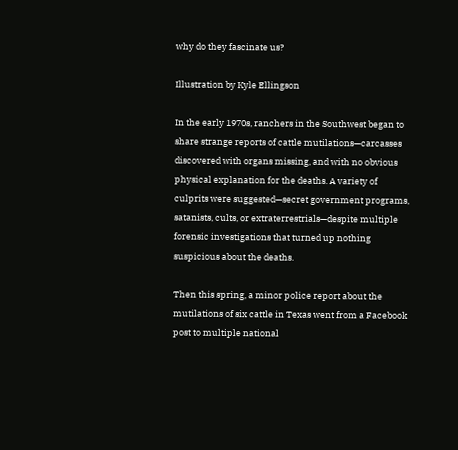why do they fascinate us?

Illustration by Kyle Ellingson

In the early 1970s, ranchers in the Southwest began to share strange reports of cattle mutilations—carcasses discovered with organs missing, and with no obvious physical explanation for the deaths. A variety of culprits were suggested—secret government programs, satanists, cults, or extraterrestrials—despite multiple forensic investigations that turned up nothing suspicious about the deaths.

Then this spring, a minor police report about the mutilations of six cattle in Texas went from a Facebook post to multiple national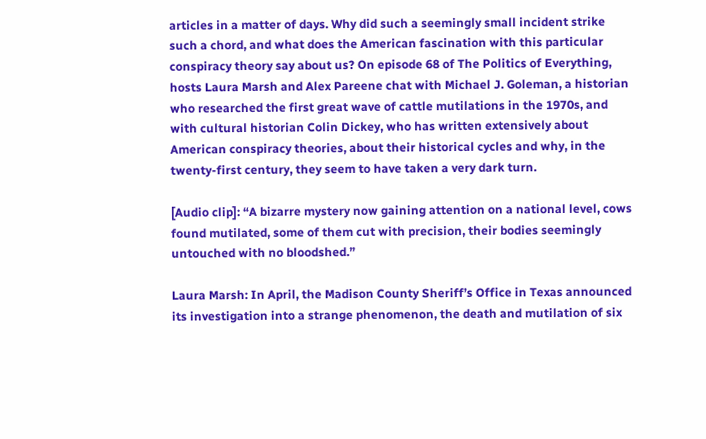articles in a matter of days. Why did such a seemingly small incident strike such a chord, and what does the American fascination with this particular conspiracy theory say about us? On episode 68 of The Politics of Everything, hosts Laura Marsh and Alex Pareene chat with Michael J. Goleman, a historian who researched the first great wave of cattle mutilations in the 1970s, and with cultural historian Colin Dickey, who has written extensively about American conspiracy theories, about their historical cycles and why, in the twenty-first century, they seem to have taken a very dark turn.

[Audio clip]: “A bizarre mystery now gaining attention on a national level, cows found mutilated, some of them cut with precision, their bodies seemingly untouched with no bloodshed.”

Laura Marsh: In April, the Madison County Sheriff’s Office in Texas announced its investigation into a strange phenomenon, the death and mutilation of six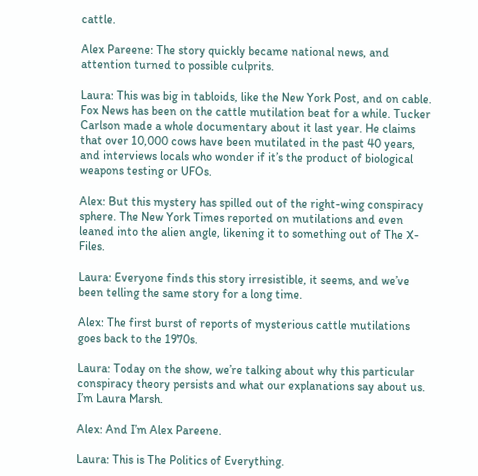cattle.

Alex Pareene: The story quickly became national news, and attention turned to possible culprits.

Laura: This was big in tabloids, like the New York Post, and on cable. Fox News has been on the cattle mutilation beat for a while. Tucker Carlson made a whole documentary about it last year. He claims that over 10,000 cows have been mutilated in the past 40 years, and interviews locals who wonder if it’s the product of biological weapons testing or UFOs.

Alex: But this mystery has spilled out of the right-wing conspiracy sphere. The New York Times reported on mutilations and even leaned into the alien angle, likening it to something out of The X-Files.

Laura: Everyone finds this story irresistible, it seems, and we’ve been telling the same story for a long time.

Alex: The first burst of reports of mysterious cattle mutilations goes back to the 1970s.

Laura: Today on the show, we’re talking about why this particular conspiracy theory persists and what our explanations say about us. I’m Laura Marsh.

Alex: And I’m Alex Pareene.

Laura: This is The Politics of Everything.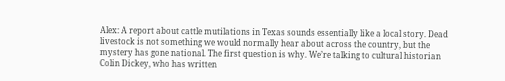Alex: A report about cattle mutilations in Texas sounds essentially like a local story. Dead livestock is not something we would normally hear about across the country, but the mystery has gone national. The first question is why. We’re talking to cultural historian Colin Dickey, who has written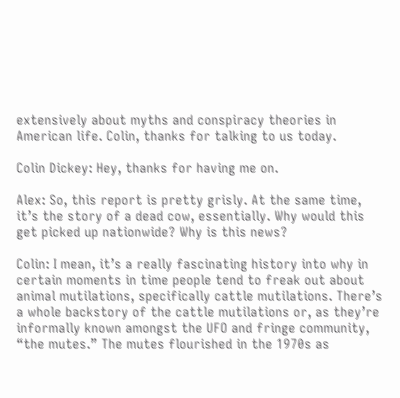extensively about myths and conspiracy theories in American life. Colin, thanks for talking to us today.

Colin Dickey: Hey, thanks for having me on.

Alex: So, this report is pretty grisly. At the same time, it’s the story of a dead cow, essentially. Why would this get picked up nationwide? Why is this news?

Colin: I mean, it’s a really fascinating history into why in certain moments in time people tend to freak out about animal mutilations, specifically cattle mutilations. There’s a whole backstory of the cattle mutilations or, as they’re informally known amongst the UFO and fringe community, “the mutes.” The mutes flourished in the 1970s as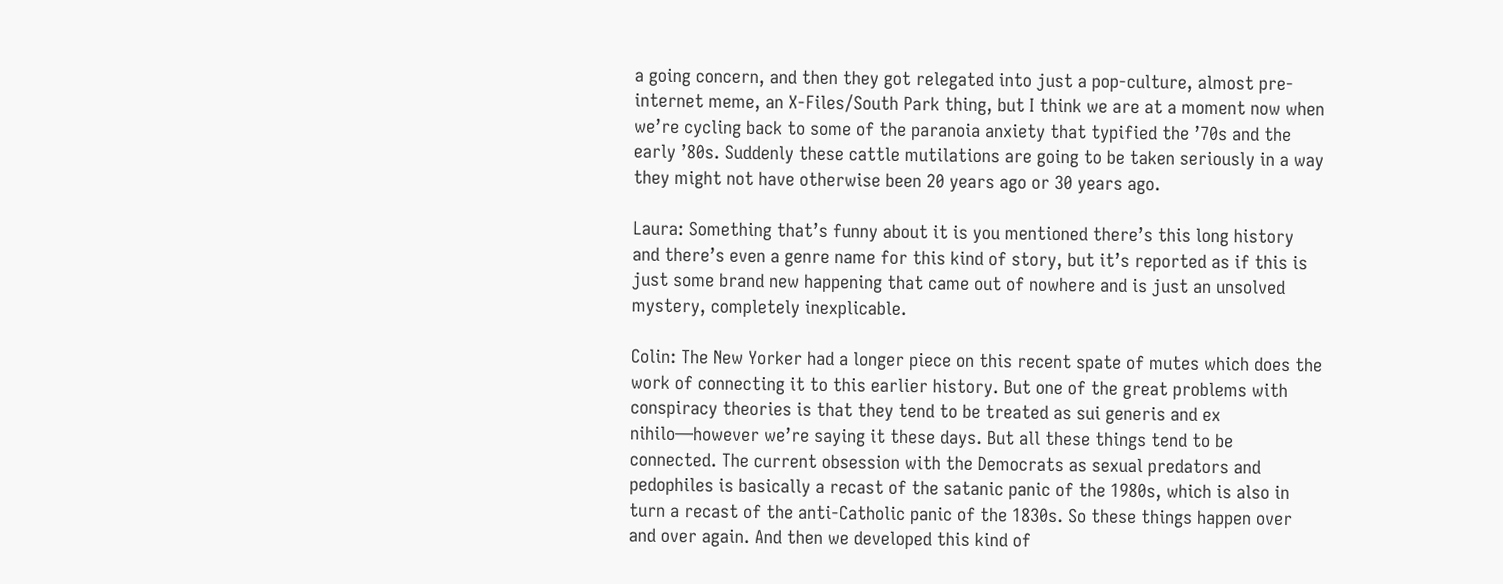a going concern, and then they got relegated into just a pop-culture, almost pre-internet meme, an X-Files/South Park thing, but I think we are at a moment now when we’re cycling back to some of the paranoia anxiety that typified the ’70s and the early ’80s. Suddenly these cattle mutilations are going to be taken seriously in a way they might not have otherwise been 20 years ago or 30 years ago.

Laura: Something that’s funny about it is you mentioned there’s this long history and there’s even a genre name for this kind of story, but it’s reported as if this is just some brand new happening that came out of nowhere and is just an unsolved mystery, completely inexplicable.

Colin: The New Yorker had a longer piece on this recent spate of mutes which does the work of connecting it to this earlier history. But one of the great problems with conspiracy theories is that they tend to be treated as sui generis and ex nihilo—however we’re saying it these days. But all these things tend to be connected. The current obsession with the Democrats as sexual predators and pedophiles is basically a recast of the satanic panic of the 1980s, which is also in turn a recast of the anti-Catholic panic of the 1830s. So these things happen over and over again. And then we developed this kind of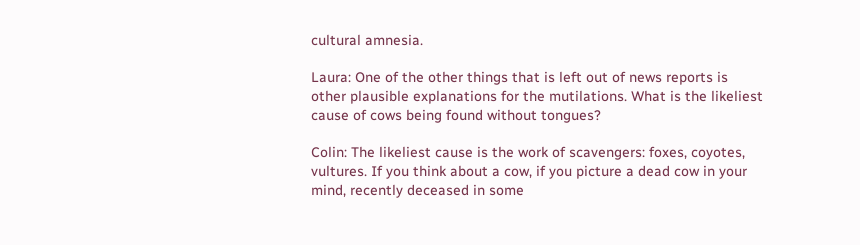cultural amnesia.

Laura: One of the other things that is left out of news reports is other plausible explanations for the mutilations. What is the likeliest cause of cows being found without tongues?

Colin: The likeliest cause is the work of scavengers: foxes, coyotes, vultures. If you think about a cow, if you picture a dead cow in your mind, recently deceased in some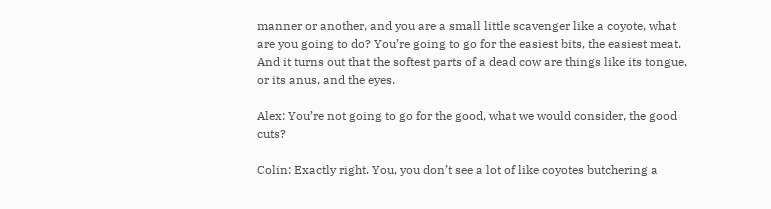manner or another, and you are a small little scavenger like a coyote, what are you going to do? You’re going to go for the easiest bits, the easiest meat. And it turns out that the softest parts of a dead cow are things like its tongue, or its anus, and the eyes.

Alex: You’re not going to go for the good, what we would consider, the good cuts?

Colin: Exactly right. You, you don’t see a lot of like coyotes butchering a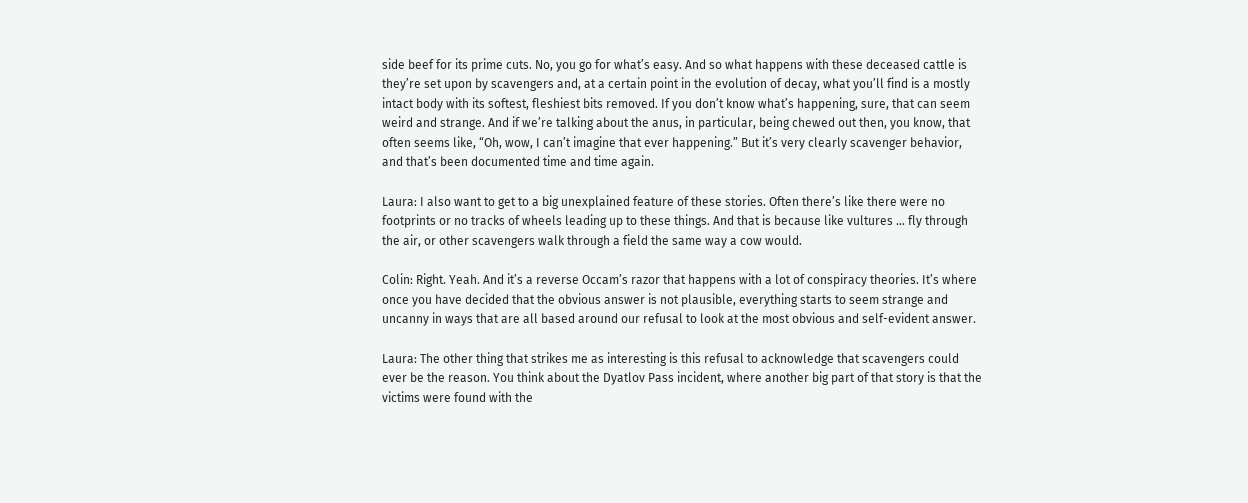side beef for its prime cuts. No, you go for what’s easy. And so what happens with these deceased cattle is they’re set upon by scavengers and, at a certain point in the evolution of decay, what you’ll find is a mostly intact body with its softest, fleshiest bits removed. If you don’t know what’s happening, sure, that can seem weird and strange. And if we’re talking about the anus, in particular, being chewed out then, you know, that often seems like, “Oh, wow, I can’t imagine that ever happening.” But it’s very clearly scavenger behavior, and that’s been documented time and time again.

Laura: I also want to get to a big unexplained feature of these stories. Often there’s like there were no footprints or no tracks of wheels leading up to these things. And that is because like vultures … fly through the air, or other scavengers walk through a field the same way a cow would.

Colin: Right. Yeah. And it’s a reverse Occam’s razor that happens with a lot of conspiracy theories. It’s where once you have decided that the obvious answer is not plausible, everything starts to seem strange and uncanny in ways that are all based around our refusal to look at the most obvious and self-evident answer.

Laura: The other thing that strikes me as interesting is this refusal to acknowledge that scavengers could ever be the reason. You think about the Dyatlov Pass incident, where another big part of that story is that the victims were found with the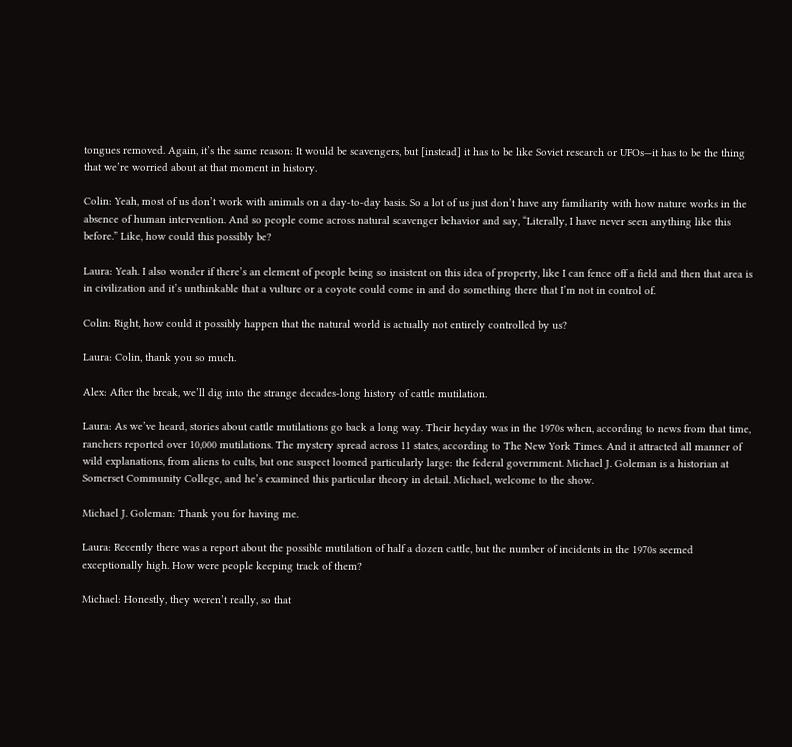tongues removed. Again, it’s the same reason: It would be scavengers, but [instead] it has to be like Soviet research or UFOs—it has to be the thing that we’re worried about at that moment in history.

Colin: Yeah, most of us don’t work with animals on a day-to-day basis. So a lot of us just don’t have any familiarity with how nature works in the absence of human intervention. And so people come across natural scavenger behavior and say, “Literally, I have never seen anything like this before.” Like, how could this possibly be?

Laura: Yeah. I also wonder if there’s an element of people being so insistent on this idea of property, like I can fence off a field and then that area is in civilization and it’s unthinkable that a vulture or a coyote could come in and do something there that I’m not in control of.

Colin: Right, how could it possibly happen that the natural world is actually not entirely controlled by us?

Laura: Colin, thank you so much.

Alex: After the break, we’ll dig into the strange decades-long history of cattle mutilation.

Laura: As we’ve heard, stories about cattle mutilations go back a long way. Their heyday was in the 1970s when, according to news from that time, ranchers reported over 10,000 mutilations. The mystery spread across 11 states, according to The New York Times. And it attracted all manner of wild explanations, from aliens to cults, but one suspect loomed particularly large: the federal government. Michael J. Goleman is a historian at Somerset Community College, and he’s examined this particular theory in detail. Michael, welcome to the show.

Michael J. Goleman: Thank you for having me.

Laura: Recently there was a report about the possible mutilation of half a dozen cattle, but the number of incidents in the 1970s seemed exceptionally high. How were people keeping track of them?

Michael: Honestly, they weren’t really, so that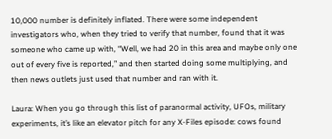10,000 number is definitely inflated. There were some independent investigators who, when they tried to verify that number, found that it was someone who came up with, “Well, we had 20 in this area and maybe only one out of every five is reported,” and then started doing some multiplying, and then news outlets just used that number and ran with it.

Laura: When you go through this list of paranormal activity, UFOs, military experiments, it’s like an elevator pitch for any X-Files episode: cows found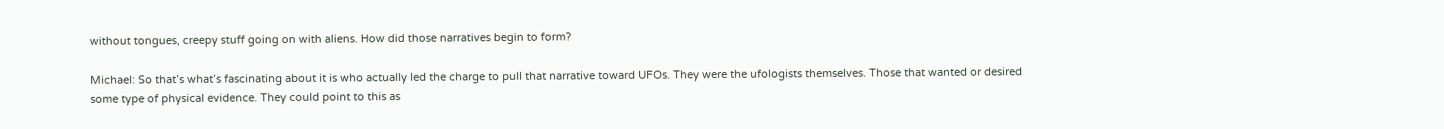without tongues, creepy stuff going on with aliens. How did those narratives begin to form?

Michael: So that’s what’s fascinating about it is who actually led the charge to pull that narrative toward UFOs. They were the ufologists themselves. Those that wanted or desired some type of physical evidence. They could point to this as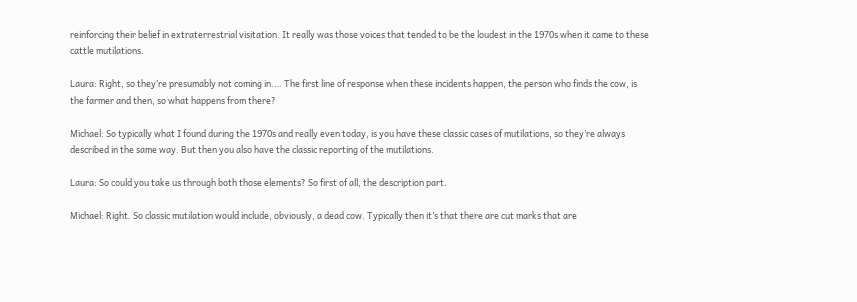reinforcing their belief in extraterrestrial visitation. It really was those voices that tended to be the loudest in the 1970s when it came to these cattle mutilations.

Laura: Right, so they’re presumably not coming in.… The first line of response when these incidents happen, the person who finds the cow, is the farmer and then, so what happens from there?

Michael: So typically what I found during the 1970s and really even today, is you have these classic cases of mutilations, so they’re always described in the same way. But then you also have the classic reporting of the mutilations.

Laura: So could you take us through both those elements? So first of all, the description part.

Michael: Right. So classic mutilation would include, obviously, a dead cow. Typically then it’s that there are cut marks that are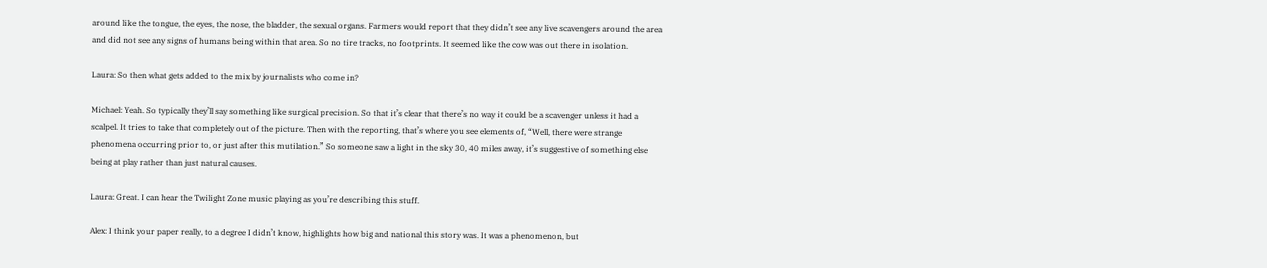around like the tongue, the eyes, the nose, the bladder, the sexual organs. Farmers would report that they didn’t see any live scavengers around the area and did not see any signs of humans being within that area. So no tire tracks, no footprints. It seemed like the cow was out there in isolation.

Laura: So then what gets added to the mix by journalists who come in?

Michael: Yeah. So typically they’ll say something like surgical precision. So that it’s clear that there’s no way it could be a scavenger unless it had a scalpel. It tries to take that completely out of the picture. Then with the reporting, that’s where you see elements of, “Well, there were strange phenomena occurring prior to, or just after this mutilation.” So someone saw a light in the sky 30, 40 miles away, it’s suggestive of something else being at play rather than just natural causes.

Laura: Great. I can hear the Twilight Zone music playing as you’re describing this stuff.

Alex: I think your paper really, to a degree I didn’t know, highlights how big and national this story was. It was a phenomenon, but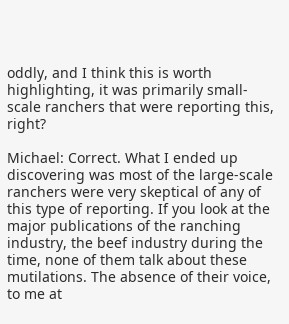oddly, and I think this is worth highlighting, it was primarily small-scale ranchers that were reporting this, right?

Michael: Correct. What I ended up discovering was most of the large-scale ranchers were very skeptical of any of this type of reporting. If you look at the major publications of the ranching industry, the beef industry during the time, none of them talk about these mutilations. The absence of their voice, to me at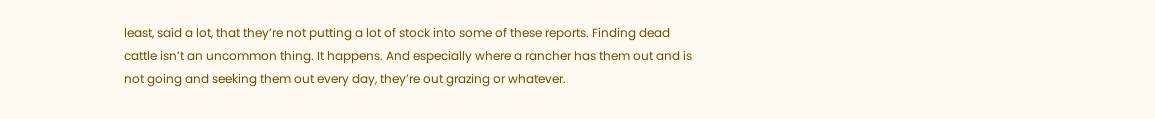least, said a lot, that they’re not putting a lot of stock into some of these reports. Finding dead cattle isn’t an uncommon thing. It happens. And especially where a rancher has them out and is not going and seeking them out every day, they’re out grazing or whatever.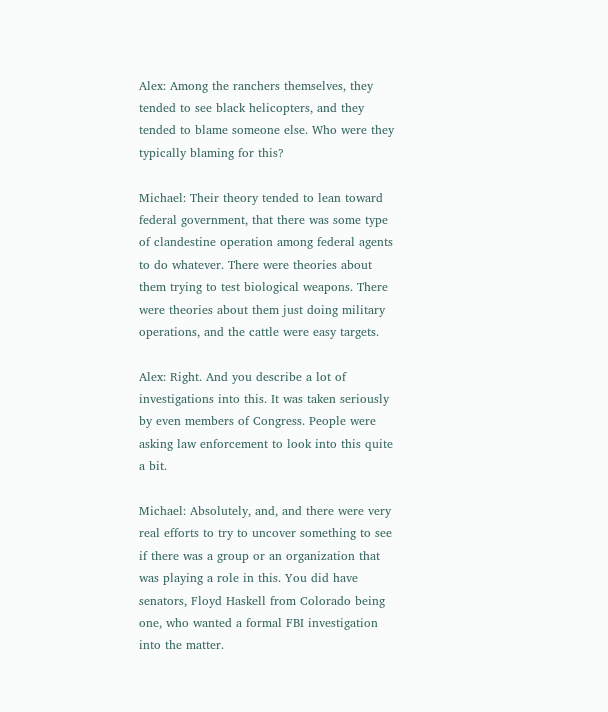Alex: Among the ranchers themselves, they tended to see black helicopters, and they tended to blame someone else. Who were they typically blaming for this?

Michael: Their theory tended to lean toward federal government, that there was some type of clandestine operation among federal agents to do whatever. There were theories about them trying to test biological weapons. There were theories about them just doing military operations, and the cattle were easy targets.

Alex: Right. And you describe a lot of investigations into this. It was taken seriously by even members of Congress. People were asking law enforcement to look into this quite a bit.

Michael: Absolutely, and, and there were very real efforts to try to uncover something to see if there was a group or an organization that was playing a role in this. You did have senators, Floyd Haskell from Colorado being one, who wanted a formal FBI investigation into the matter.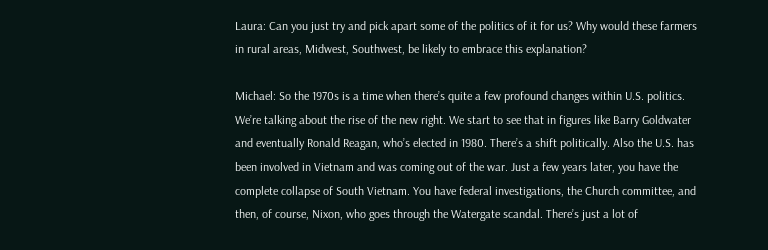Laura: Can you just try and pick apart some of the politics of it for us? Why would these farmers in rural areas, Midwest, Southwest, be likely to embrace this explanation?

Michael: So the 1970s is a time when there’s quite a few profound changes within U.S. politics. We’re talking about the rise of the new right. We start to see that in figures like Barry Goldwater and eventually Ronald Reagan, who’s elected in 1980. There’s a shift politically. Also the U.S. has been involved in Vietnam and was coming out of the war. Just a few years later, you have the complete collapse of South Vietnam. You have federal investigations, the Church committee, and then, of course, Nixon, who goes through the Watergate scandal. There’s just a lot of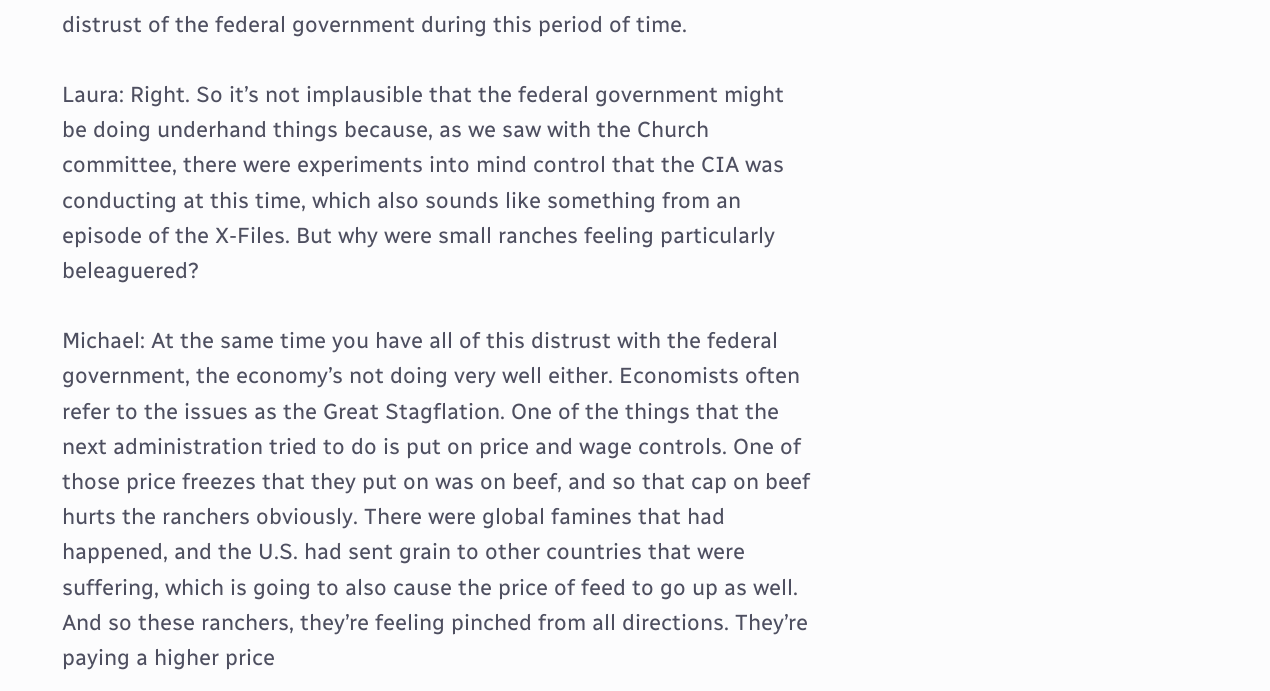distrust of the federal government during this period of time.

Laura: Right. So it’s not implausible that the federal government might be doing underhand things because, as we saw with the Church committee, there were experiments into mind control that the CIA was conducting at this time, which also sounds like something from an episode of the X-Files. But why were small ranches feeling particularly beleaguered?

Michael: At the same time you have all of this distrust with the federal government, the economy’s not doing very well either. Economists often refer to the issues as the Great Stagflation. One of the things that the next administration tried to do is put on price and wage controls. One of those price freezes that they put on was on beef, and so that cap on beef hurts the ranchers obviously. There were global famines that had happened, and the U.S. had sent grain to other countries that were suffering, which is going to also cause the price of feed to go up as well. And so these ranchers, they’re feeling pinched from all directions. They’re paying a higher price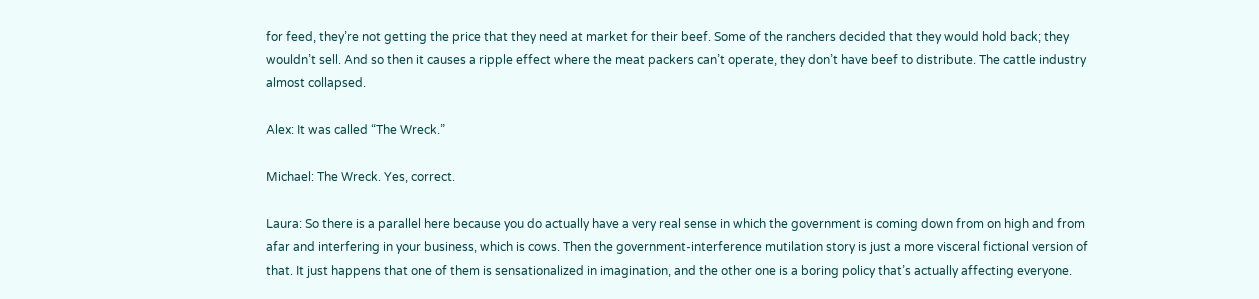for feed, they’re not getting the price that they need at market for their beef. Some of the ranchers decided that they would hold back; they wouldn’t sell. And so then it causes a ripple effect where the meat packers can’t operate, they don’t have beef to distribute. The cattle industry almost collapsed.

Alex: It was called “The Wreck.”

Michael: The Wreck. Yes, correct.

Laura: So there is a parallel here because you do actually have a very real sense in which the government is coming down from on high and from afar and interfering in your business, which is cows. Then the government-interference mutilation story is just a more visceral fictional version of that. It just happens that one of them is sensationalized in imagination, and the other one is a boring policy that’s actually affecting everyone.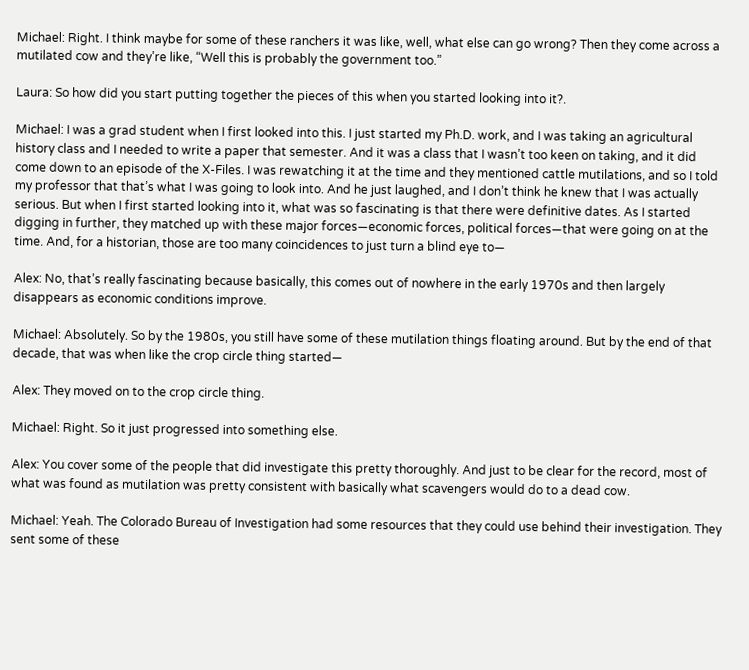Michael: Right. I think maybe for some of these ranchers it was like, well, what else can go wrong? Then they come across a mutilated cow and they’re like, “Well this is probably the government too.”

Laura: So how did you start putting together the pieces of this when you started looking into it?.

Michael: I was a grad student when I first looked into this. I just started my Ph.D. work, and I was taking an agricultural history class and I needed to write a paper that semester. And it was a class that I wasn’t too keen on taking, and it did come down to an episode of the X-Files. I was rewatching it at the time and they mentioned cattle mutilations, and so I told my professor that that’s what I was going to look into. And he just laughed, and I don’t think he knew that I was actually serious. But when I first started looking into it, what was so fascinating is that there were definitive dates. As I started digging in further, they matched up with these major forces—economic forces, political forces—that were going on at the time. And, for a historian, those are too many coincidences to just turn a blind eye to—

Alex: No, that’s really fascinating because basically, this comes out of nowhere in the early 1970s and then largely disappears as economic conditions improve.

Michael: Absolutely. So by the 1980s, you still have some of these mutilation things floating around. But by the end of that decade, that was when like the crop circle thing started—

Alex: They moved on to the crop circle thing.

Michael: Right. So it just progressed into something else.

Alex: You cover some of the people that did investigate this pretty thoroughly. And just to be clear for the record, most of what was found as mutilation was pretty consistent with basically what scavengers would do to a dead cow.

Michael: Yeah. The Colorado Bureau of Investigation had some resources that they could use behind their investigation. They sent some of these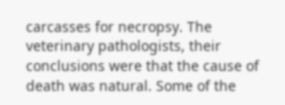carcasses for necropsy. The veterinary pathologists, their conclusions were that the cause of death was natural. Some of the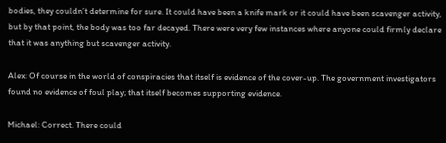bodies, they couldn’t determine for sure. It could have been a knife mark or it could have been scavenger activity, but by that point, the body was too far decayed. There were very few instances where anyone could firmly declare that it was anything but scavenger activity.

Alex: Of course in the world of conspiracies that itself is evidence of the cover-up. The government investigators found no evidence of foul play; that itself becomes supporting evidence.

Michael: Correct. There could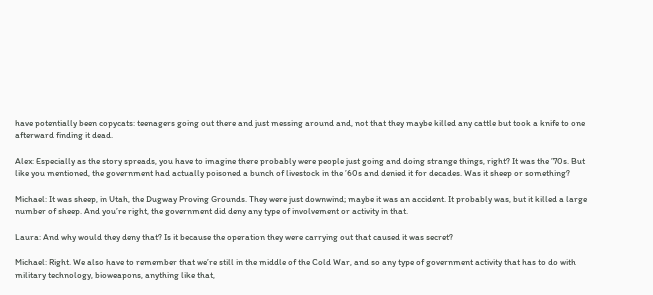have potentially been copycats: teenagers going out there and just messing around and, not that they maybe killed any cattle but took a knife to one afterward finding it dead.

Alex: Especially as the story spreads, you have to imagine there probably were people just going and doing strange things, right? It was the ’70s. But like you mentioned, the government had actually poisoned a bunch of livestock in the ’60s and denied it for decades. Was it sheep or something?

Michael: It was sheep, in Utah, the Dugway Proving Grounds. They were just downwind; maybe it was an accident. It probably was, but it killed a large number of sheep. And you’re right, the government did deny any type of involvement or activity in that.

Laura: And why would they deny that? Is it because the operation they were carrying out that caused it was secret?

Michael: Right. We also have to remember that we’re still in the middle of the Cold War, and so any type of government activity that has to do with military technology, bioweapons, anything like that,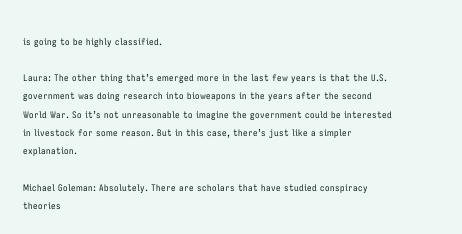is going to be highly classified.

Laura: The other thing that’s emerged more in the last few years is that the U.S. government was doing research into bioweapons in the years after the second World War. So it’s not unreasonable to imagine the government could be interested in livestock for some reason. But in this case, there’s just like a simpler explanation.

Michael Goleman: Absolutely. There are scholars that have studied conspiracy theories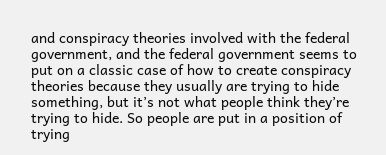and conspiracy theories involved with the federal government, and the federal government seems to put on a classic case of how to create conspiracy theories because they usually are trying to hide something, but it’s not what people think they’re trying to hide. So people are put in a position of trying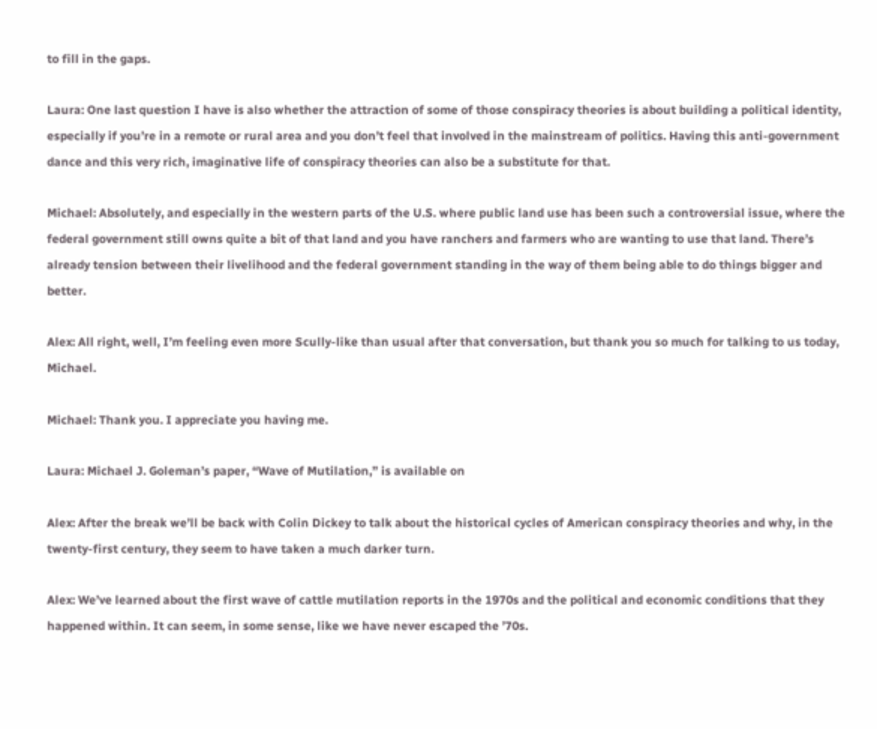to fill in the gaps.

Laura: One last question I have is also whether the attraction of some of those conspiracy theories is about building a political identity, especially if you’re in a remote or rural area and you don’t feel that involved in the mainstream of politics. Having this anti-government dance and this very rich, imaginative life of conspiracy theories can also be a substitute for that.

Michael: Absolutely, and especially in the western parts of the U.S. where public land use has been such a controversial issue, where the federal government still owns quite a bit of that land and you have ranchers and farmers who are wanting to use that land. There’s already tension between their livelihood and the federal government standing in the way of them being able to do things bigger and better.

Alex: All right, well, I’m feeling even more Scully-like than usual after that conversation, but thank you so much for talking to us today, Michael.

Michael: Thank you. I appreciate you having me.

Laura: Michael J. Goleman’s paper, “Wave of Mutilation,” is available on

Alex: After the break we’ll be back with Colin Dickey to talk about the historical cycles of American conspiracy theories and why, in the twenty-first century, they seem to have taken a much darker turn.

Alex: We’ve learned about the first wave of cattle mutilation reports in the 1970s and the political and economic conditions that they happened within. It can seem, in some sense, like we have never escaped the ’70s.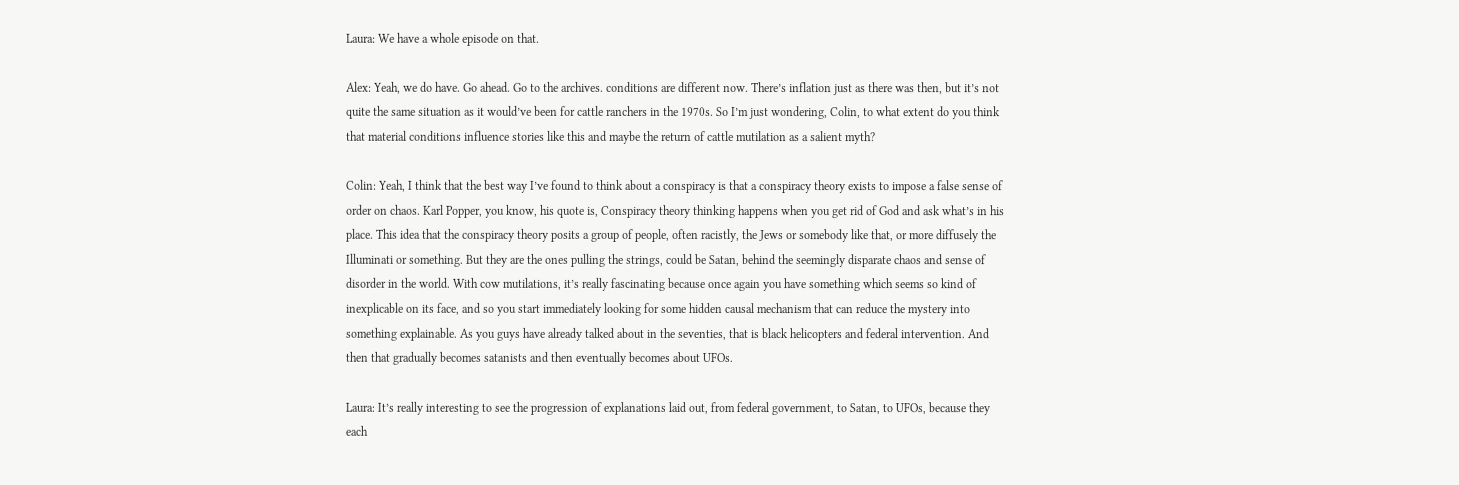Laura: We have a whole episode on that.

Alex: Yeah, we do have. Go ahead. Go to the archives. conditions are different now. There’s inflation just as there was then, but it’s not quite the same situation as it would’ve been for cattle ranchers in the 1970s. So I’m just wondering, Colin, to what extent do you think that material conditions influence stories like this and maybe the return of cattle mutilation as a salient myth?

Colin: Yeah, I think that the best way I’ve found to think about a conspiracy is that a conspiracy theory exists to impose a false sense of order on chaos. Karl Popper, you know, his quote is, Conspiracy theory thinking happens when you get rid of God and ask what’s in his place. This idea that the conspiracy theory posits a group of people, often racistly, the Jews or somebody like that, or more diffusely the Illuminati or something. But they are the ones pulling the strings, could be Satan, behind the seemingly disparate chaos and sense of disorder in the world. With cow mutilations, it’s really fascinating because once again you have something which seems so kind of inexplicable on its face, and so you start immediately looking for some hidden causal mechanism that can reduce the mystery into something explainable. As you guys have already talked about in the seventies, that is black helicopters and federal intervention. And then that gradually becomes satanists and then eventually becomes about UFOs.

Laura: It’s really interesting to see the progression of explanations laid out, from federal government, to Satan, to UFOs, because they each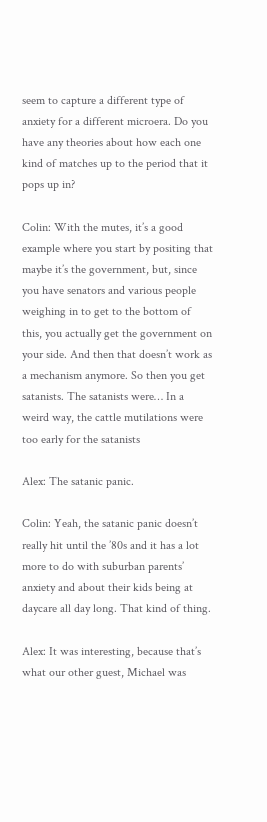seem to capture a different type of anxiety for a different microera. Do you have any theories about how each one kind of matches up to the period that it pops up in?

Colin: With the mutes, it’s a good example where you start by positing that maybe it’s the government, but, since you have senators and various people weighing in to get to the bottom of this, you actually get the government on your side. And then that doesn’t work as a mechanism anymore. So then you get satanists. The satanists were… In a weird way, the cattle mutilations were too early for the satanists

Alex: The satanic panic.

Colin: Yeah, the satanic panic doesn’t really hit until the ’80s and it has a lot more to do with suburban parents’ anxiety and about their kids being at daycare all day long. That kind of thing.

Alex: It was interesting, because that’s what our other guest, Michael was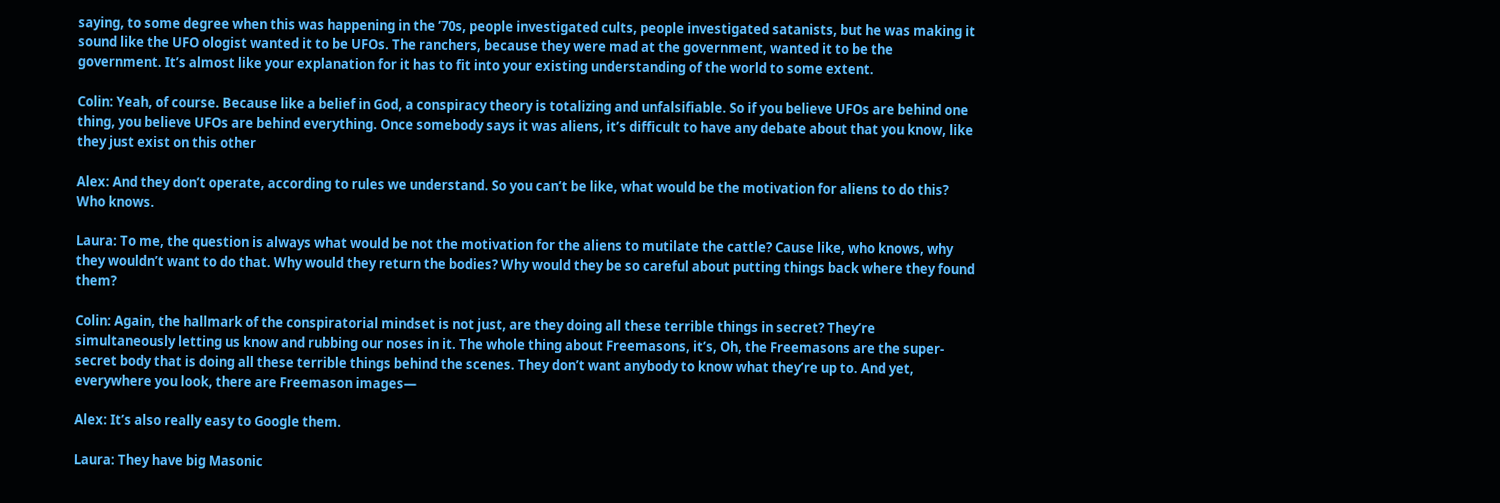saying, to some degree when this was happening in the ’70s, people investigated cults, people investigated satanists, but he was making it sound like the UFO ologist wanted it to be UFOs. The ranchers, because they were mad at the government, wanted it to be the government. It’s almost like your explanation for it has to fit into your existing understanding of the world to some extent.

Colin: Yeah, of course. Because like a belief in God, a conspiracy theory is totalizing and unfalsifiable. So if you believe UFOs are behind one thing, you believe UFOs are behind everything. Once somebody says it was aliens, it’s difficult to have any debate about that you know, like they just exist on this other

Alex: And they don’t operate, according to rules we understand. So you can’t be like, what would be the motivation for aliens to do this? Who knows.

Laura: To me, the question is always what would be not the motivation for the aliens to mutilate the cattle? Cause like, who knows, why they wouldn’t want to do that. Why would they return the bodies? Why would they be so careful about putting things back where they found them?

Colin: Again, the hallmark of the conspiratorial mindset is not just, are they doing all these terrible things in secret? They’re simultaneously letting us know and rubbing our noses in it. The whole thing about Freemasons, it’s, Oh, the Freemasons are the super-secret body that is doing all these terrible things behind the scenes. They don’t want anybody to know what they’re up to. And yet, everywhere you look, there are Freemason images—

Alex: It’s also really easy to Google them.

Laura: They have big Masonic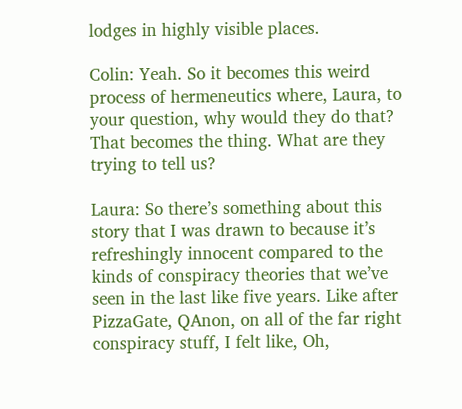lodges in highly visible places.

Colin: Yeah. So it becomes this weird process of hermeneutics where, Laura, to your question, why would they do that? That becomes the thing. What are they trying to tell us?

Laura: So there’s something about this story that I was drawn to because it’s refreshingly innocent compared to the kinds of conspiracy theories that we’ve seen in the last like five years. Like after PizzaGate, QAnon, on all of the far right conspiracy stuff, I felt like, Oh,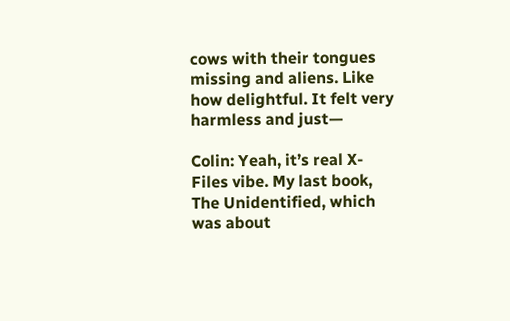cows with their tongues missing and aliens. Like how delightful. It felt very harmless and just—

Colin: Yeah, it’s real X-Files vibe. My last book, The Unidentified, which was about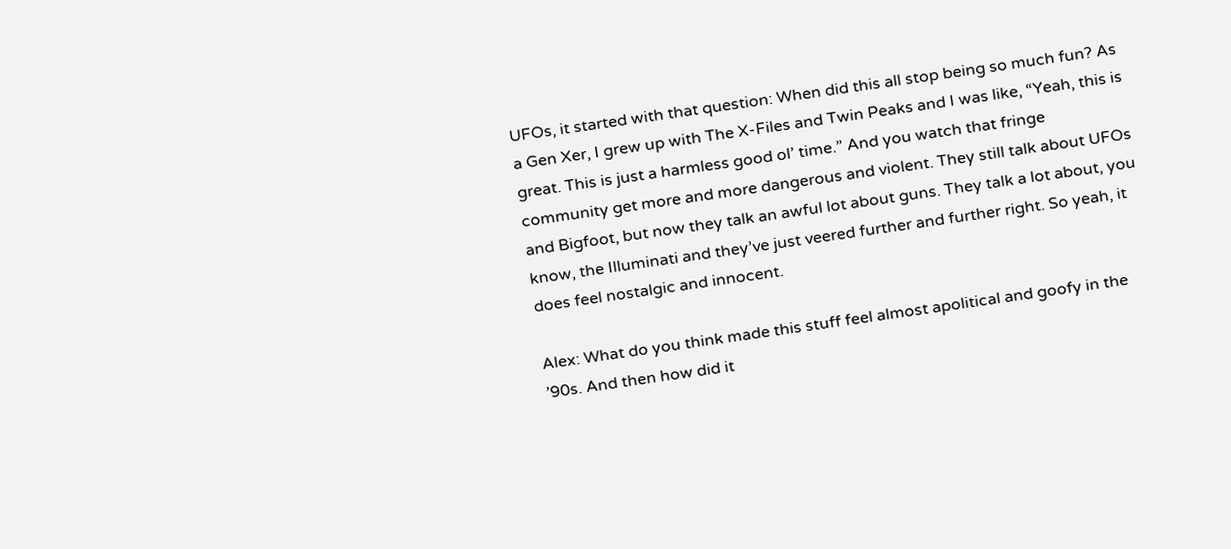UFOs, it started with that question: When did this all stop being so much fun? As a Gen Xer, I grew up with The X-Files and Twin Peaks and I was like, “Yeah, this is great. This is just a harmless good ol’ time.” And you watch that fringe community get more and more dangerous and violent. They still talk about UFOs and Bigfoot, but now they talk an awful lot about guns. They talk a lot about, you know, the Illuminati and they’ve just veered further and further right. So yeah, it does feel nostalgic and innocent.

Alex: What do you think made this stuff feel almost apolitical and goofy in the ’90s. And then how did it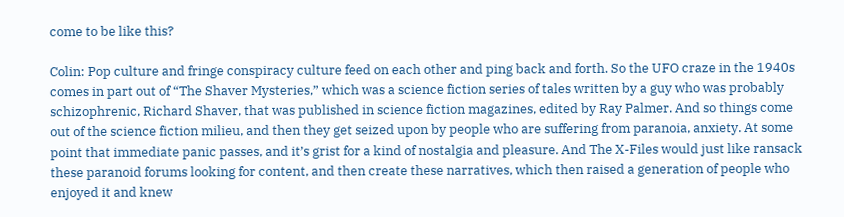come to be like this?

Colin: Pop culture and fringe conspiracy culture feed on each other and ping back and forth. So the UFO craze in the 1940s comes in part out of “The Shaver Mysteries,” which was a science fiction series of tales written by a guy who was probably schizophrenic, Richard Shaver, that was published in science fiction magazines, edited by Ray Palmer. And so things come out of the science fiction milieu, and then they get seized upon by people who are suffering from paranoia, anxiety. At some point that immediate panic passes, and it’s grist for a kind of nostalgia and pleasure. And The X-Files would just like ransack these paranoid forums looking for content, and then create these narratives, which then raised a generation of people who enjoyed it and knew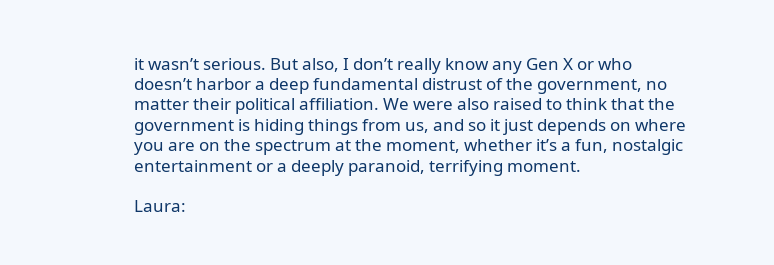it wasn’t serious. But also, I don’t really know any Gen X or who doesn’t harbor a deep fundamental distrust of the government, no matter their political affiliation. We were also raised to think that the government is hiding things from us, and so it just depends on where you are on the spectrum at the moment, whether it’s a fun, nostalgic entertainment or a deeply paranoid, terrifying moment.

Laura: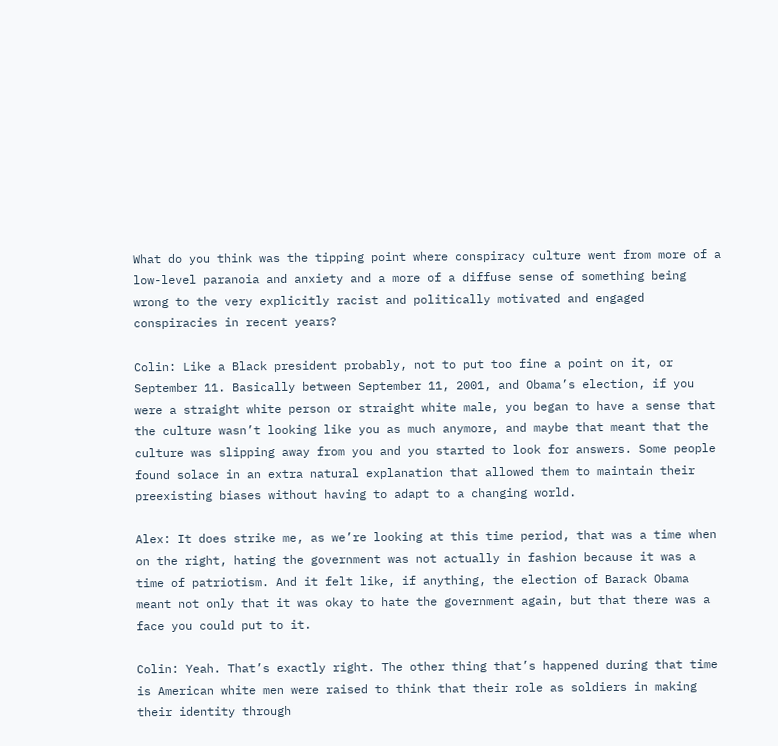What do you think was the tipping point where conspiracy culture went from more of a low-level paranoia and anxiety and a more of a diffuse sense of something being wrong to the very explicitly racist and politically motivated and engaged conspiracies in recent years?

Colin: Like a Black president probably, not to put too fine a point on it, or September 11. Basically between September 11, 2001, and Obama’s election, if you were a straight white person or straight white male, you began to have a sense that the culture wasn’t looking like you as much anymore, and maybe that meant that the culture was slipping away from you and you started to look for answers. Some people found solace in an extra natural explanation that allowed them to maintain their preexisting biases without having to adapt to a changing world.

Alex: It does strike me, as we’re looking at this time period, that was a time when on the right, hating the government was not actually in fashion because it was a time of patriotism. And it felt like, if anything, the election of Barack Obama meant not only that it was okay to hate the government again, but that there was a face you could put to it.

Colin: Yeah. That’s exactly right. The other thing that’s happened during that time is American white men were raised to think that their role as soldiers in making their identity through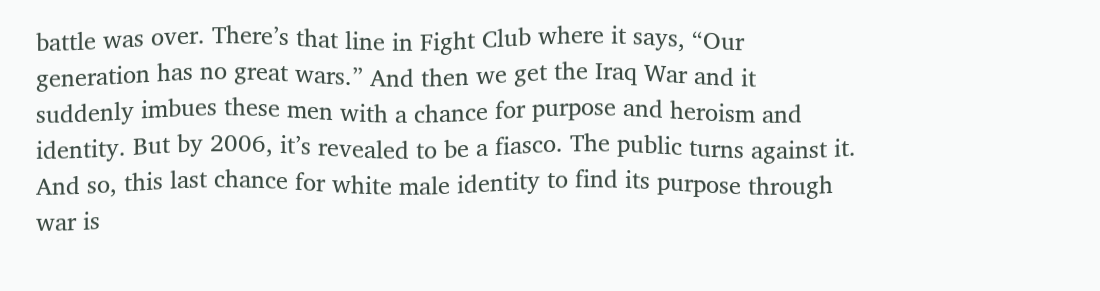battle was over. There’s that line in Fight Club where it says, “Our generation has no great wars.” And then we get the Iraq War and it suddenly imbues these men with a chance for purpose and heroism and identity. But by 2006, it’s revealed to be a fiasco. The public turns against it. And so, this last chance for white male identity to find its purpose through war is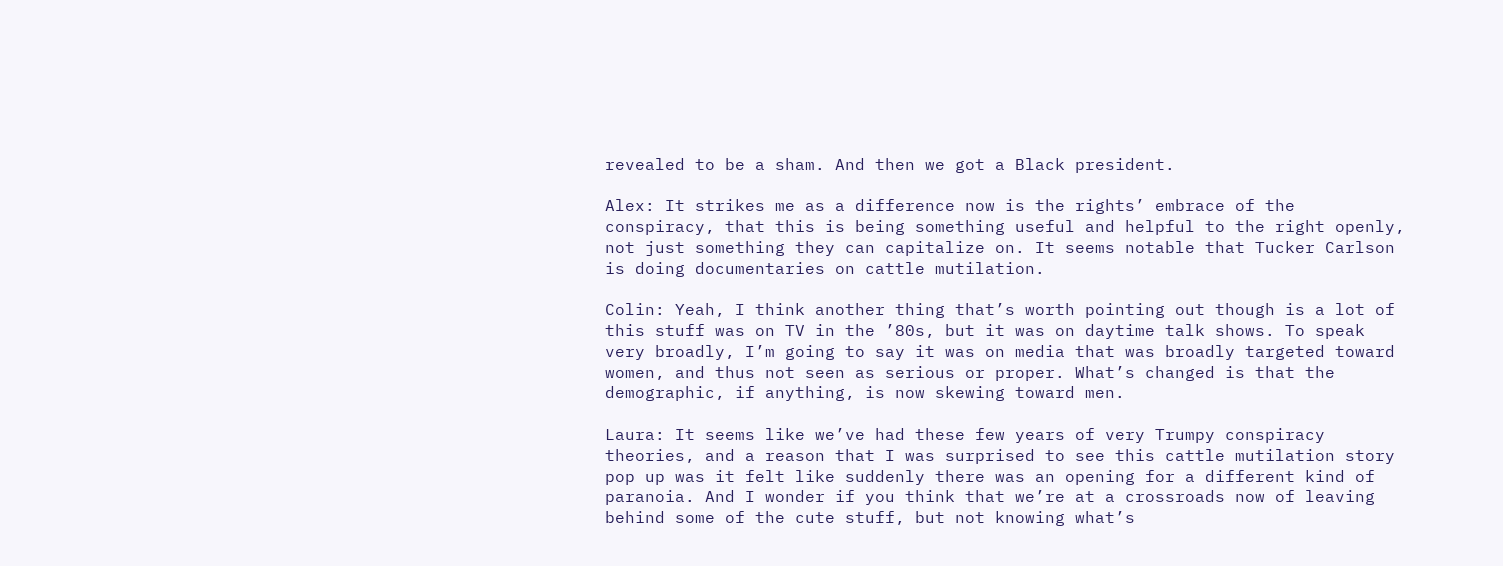revealed to be a sham. And then we got a Black president.

Alex: It strikes me as a difference now is the rights’ embrace of the conspiracy, that this is being something useful and helpful to the right openly, not just something they can capitalize on. It seems notable that Tucker Carlson is doing documentaries on cattle mutilation.

Colin: Yeah, I think another thing that’s worth pointing out though is a lot of this stuff was on TV in the ’80s, but it was on daytime talk shows. To speak very broadly, I’m going to say it was on media that was broadly targeted toward women, and thus not seen as serious or proper. What’s changed is that the demographic, if anything, is now skewing toward men.

Laura: It seems like we’ve had these few years of very Trumpy conspiracy theories, and a reason that I was surprised to see this cattle mutilation story pop up was it felt like suddenly there was an opening for a different kind of paranoia. And I wonder if you think that we’re at a crossroads now of leaving behind some of the cute stuff, but not knowing what’s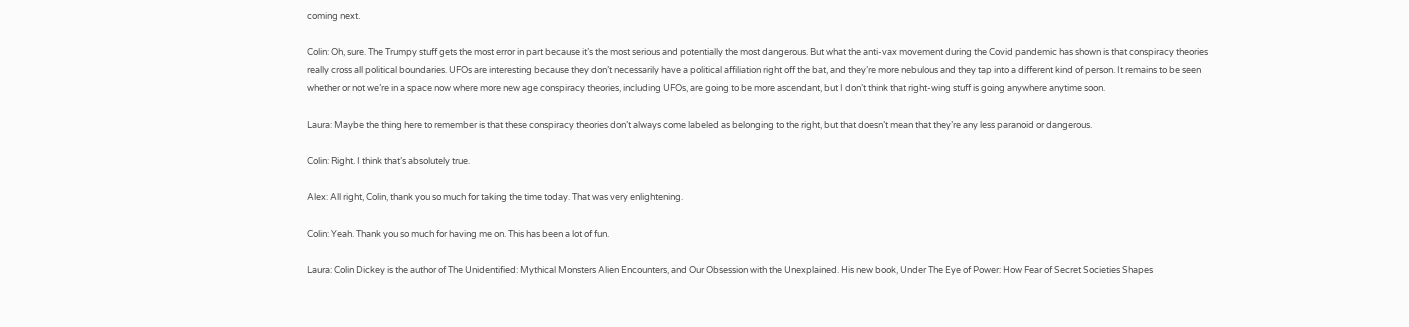coming next.

Colin: Oh, sure. The Trumpy stuff gets the most error in part because it’s the most serious and potentially the most dangerous. But what the anti-vax movement during the Covid pandemic has shown is that conspiracy theories really cross all political boundaries. UFOs are interesting because they don’t necessarily have a political affiliation right off the bat, and they’re more nebulous and they tap into a different kind of person. It remains to be seen whether or not we’re in a space now where more new age conspiracy theories, including UFOs, are going to be more ascendant, but I don’t think that right-wing stuff is going anywhere anytime soon.

Laura: Maybe the thing here to remember is that these conspiracy theories don’t always come labeled as belonging to the right, but that doesn’t mean that they’re any less paranoid or dangerous.

Colin: Right. I think that’s absolutely true.

Alex: All right, Colin, thank you so much for taking the time today. That was very enlightening.

Colin: Yeah. Thank you so much for having me on. This has been a lot of fun.

Laura: Colin Dickey is the author of The Unidentified: Mythical Monsters Alien Encounters, and Our Obsession with the Unexplained. His new book, Under The Eye of Power: How Fear of Secret Societies Shapes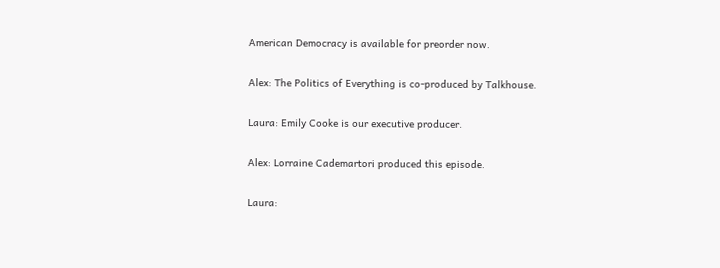American Democracy is available for preorder now.

Alex: The Politics of Everything is co-produced by Talkhouse.

Laura: Emily Cooke is our executive producer.

Alex: Lorraine Cademartori produced this episode.

Laura: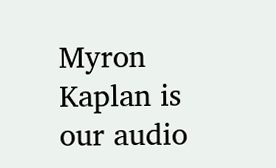Myron Kaplan is our audio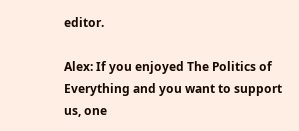editor.

Alex: If you enjoyed The Politics of Everything and you want to support us, one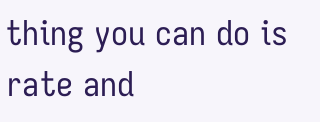thing you can do is rate and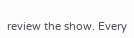review the show. Every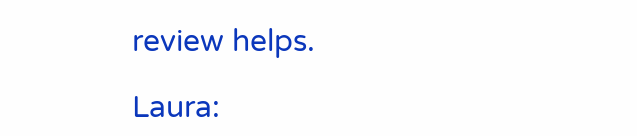review helps.

Laura: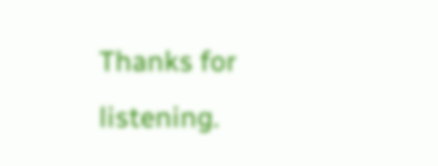Thanks for listening.